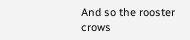And so the rooster crows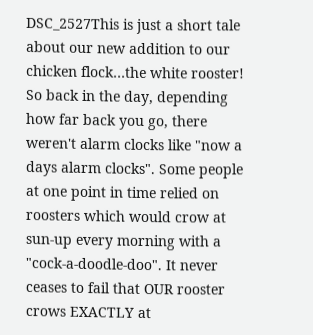DSC_2527This is just a short tale about our new addition to our chicken flock…the white rooster! So back in the day, depending how far back you go, there weren't alarm clocks like "now a days alarm clocks". Some people at one point in time relied on roosters which would crow at sun-up every morning with a "cock-a-doodle-doo". It never ceases to fail that OUR rooster crows EXACTLY at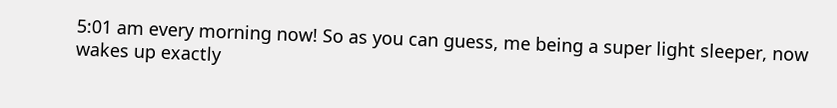5:01 am every morning now! So as you can guess, me being a super light sleeper, now wakes up exactly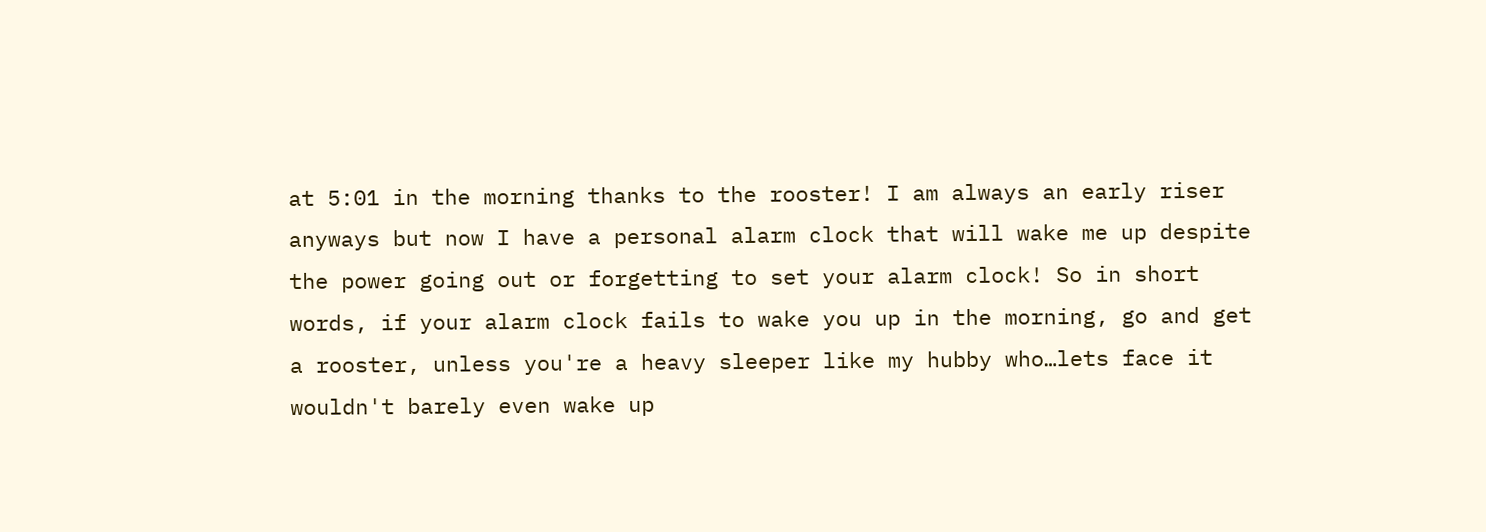at 5:01 in the morning thanks to the rooster! I am always an early riser anyways but now I have a personal alarm clock that will wake me up despite the power going out or forgetting to set your alarm clock! So in short words, if your alarm clock fails to wake you up in the morning, go and get a rooster, unless you're a heavy sleeper like my hubby who…lets face it wouldn't barely even wake up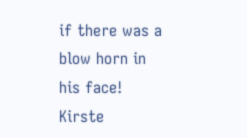if there was a blow horn in his face!  Kirste